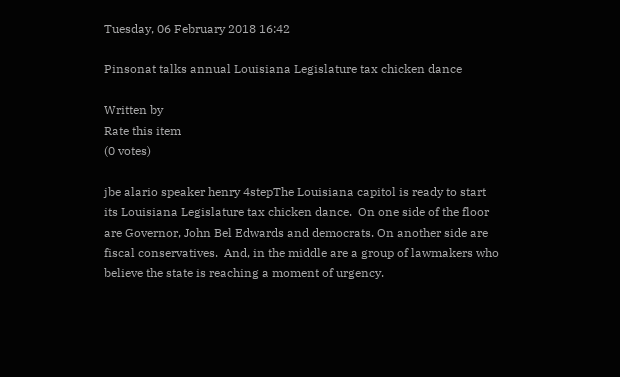Tuesday, 06 February 2018 16:42

Pinsonat talks annual Louisiana Legislature tax chicken dance

Written by
Rate this item
(0 votes)

jbe alario speaker henry 4stepThe Louisiana capitol is ready to start its Louisiana Legislature tax chicken dance.  On one side of the floor are Governor, John Bel Edwards and democrats. On another side are fiscal conservatives.  And, in the middle are a group of lawmakers who believe the state is reaching a moment of urgency.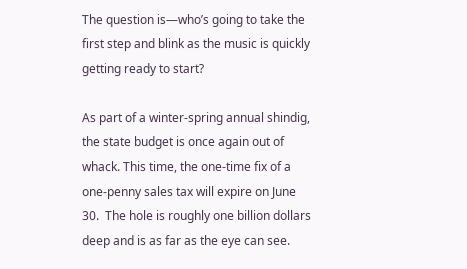The question is—who’s going to take the first step and blink as the music is quickly getting ready to start?

As part of a winter-spring annual shindig, the state budget is once again out of whack. This time, the one-time fix of a one-penny sales tax will expire on June 30.  The hole is roughly one billion dollars deep and is as far as the eye can see.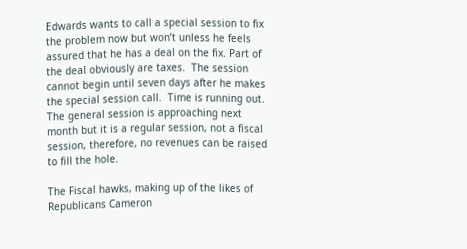Edwards wants to call a special session to fix the problem now but won’t unless he feels assured that he has a deal on the fix. Part of the deal obviously are taxes.  The session cannot begin until seven days after he makes the special session call.  Time is running out. The general session is approaching next month but it is a regular session, not a fiscal session, therefore, no revenues can be raised to fill the hole.

The Fiscal hawks, making up of the likes of Republicans Cameron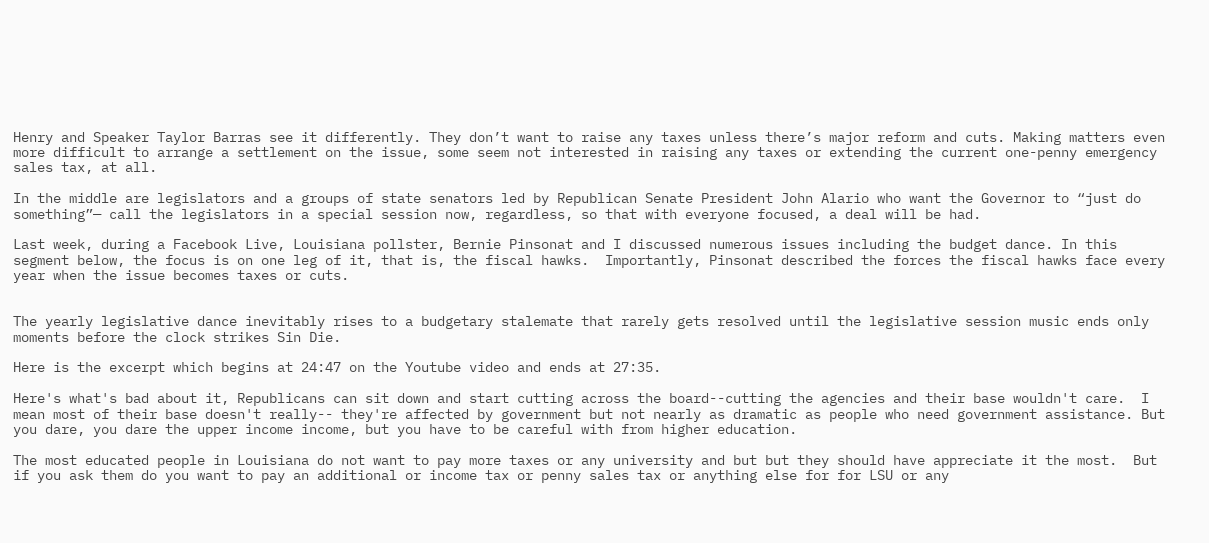Henry and Speaker Taylor Barras see it differently. They don’t want to raise any taxes unless there’s major reform and cuts. Making matters even more difficult to arrange a settlement on the issue, some seem not interested in raising any taxes or extending the current one-penny emergency sales tax, at all.

In the middle are legislators and a groups of state senators led by Republican Senate President John Alario who want the Governor to “just do  something”— call the legislators in a special session now, regardless, so that with everyone focused, a deal will be had.

Last week, during a Facebook Live, Louisiana pollster, Bernie Pinsonat and I discussed numerous issues including the budget dance. In this segment below, the focus is on one leg of it, that is, the fiscal hawks.  Importantly, Pinsonat described the forces the fiscal hawks face every year when the issue becomes taxes or cuts.


The yearly legislative dance inevitably rises to a budgetary stalemate that rarely gets resolved until the legislative session music ends only moments before the clock strikes Sin Die.

Here is the excerpt which begins at 24:47 on the Youtube video and ends at 27:35.

Here's what's bad about it, Republicans can sit down and start cutting across the board--cutting the agencies and their base wouldn't care.  I mean most of their base doesn't really-- they're affected by government but not nearly as dramatic as people who need government assistance. But you dare, you dare the upper income income, but you have to be careful with from higher education.

The most educated people in Louisiana do not want to pay more taxes or any university and but but they should have appreciate it the most.  But if you ask them do you want to pay an additional or income tax or penny sales tax or anything else for for LSU or any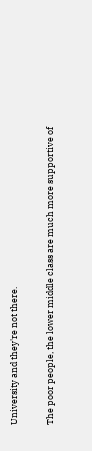University and they're not there.

The poor people, the lower middle class are much more supportive of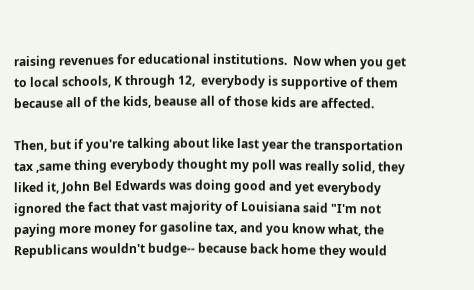raising revenues for educational institutions.  Now when you get to local schools, K through 12,  everybody is supportive of them because all of the kids, beause all of those kids are affected.

Then, but if you're talking about like last year the transportation tax ,same thing everybody thought my poll was really solid, they liked it, John Bel Edwards was doing good and yet everybody ignored the fact that vast majority of Louisiana said "I'm not paying more money for gasoline tax, and you know what, the Republicans wouldn't budge-- because back home they would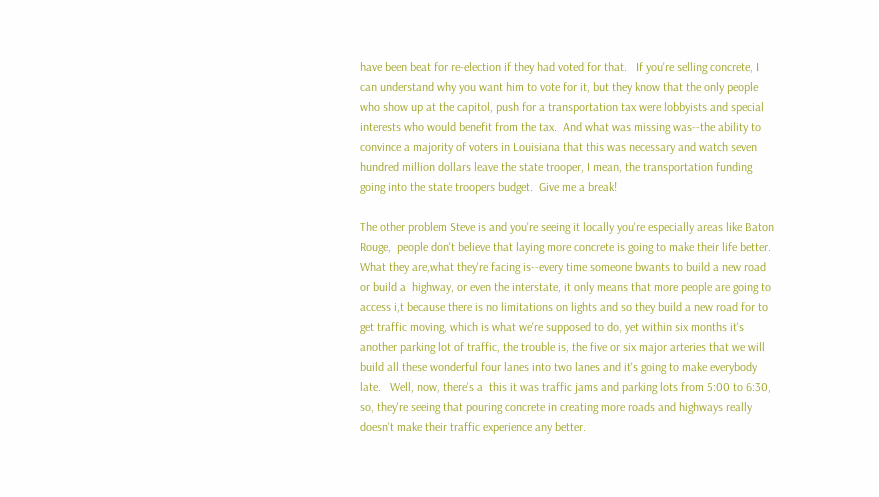have been beat for re-election if they had voted for that.   If you're selling concrete, I can understand why you want him to vote for it, but they know that the only people who show up at the capitol, push for a transportation tax were lobbyists and special interests who would benefit from the tax.  And what was missing was--the ability to convince a majority of voters in Louisiana that this was necessary and watch seven hundred million dollars leave the state trooper, I mean, the transportation funding going into the state troopers budget.  Give me a break!

The other problem Steve is and you're seeing it locally you're especially areas like Baton Rouge,  people don't believe that laying more concrete is going to make their life better.  What they are,what they're facing is--every time someone bwants to build a new road or build a  highway, or even the interstate, it only means that more people are going to access i,t because there is no limitations on lights and so they build a new road for to get traffic moving, which is what we're supposed to do, yet within six months it's another parking lot of traffic, the trouble is, the five or six major arteries that we will build all these wonderful four lanes into two lanes and it's going to make everybody late.   Well, now, there's a  this it was traffic jams and parking lots from 5:00 to 6:30, so, they're seeing that pouring concrete in creating more roads and highways really doesn't make their traffic experience any better.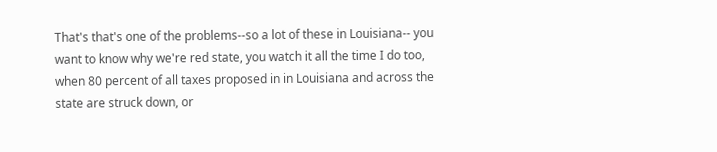That's that's one of the problems--so a lot of these in Louisiana-- you want to know why we're red state, you watch it all the time I do too, when 80 percent of all taxes proposed in in Louisiana and across the state are struck down, or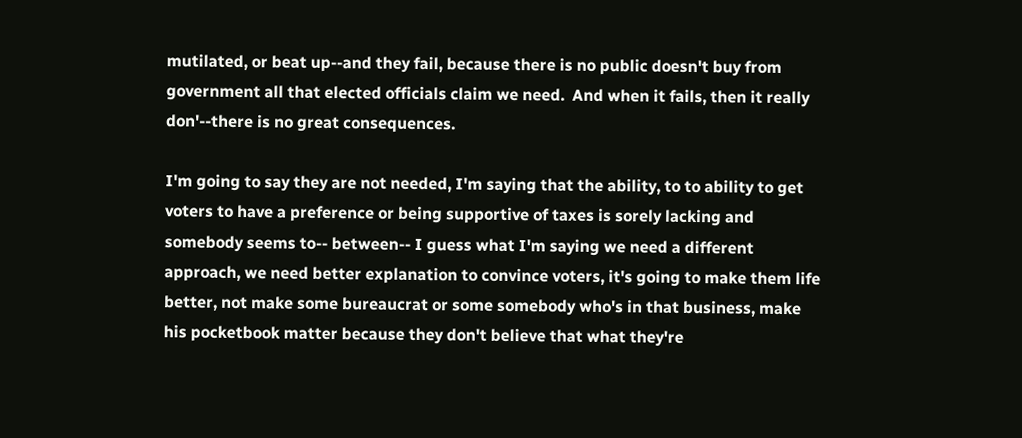mutilated, or beat up--and they fail, because there is no public doesn't buy from government all that elected officials claim we need.  And when it fails, then it really don'--there is no great consequences.

I'm going to say they are not needed, I'm saying that the ability, to to ability to get voters to have a preference or being supportive of taxes is sorely lacking and somebody seems to-- between-- I guess what I'm saying we need a different approach, we need better explanation to convince voters, it's going to make them life better, not make some bureaucrat or some somebody who's in that business, make his pocketbook matter because they don't believe that what they're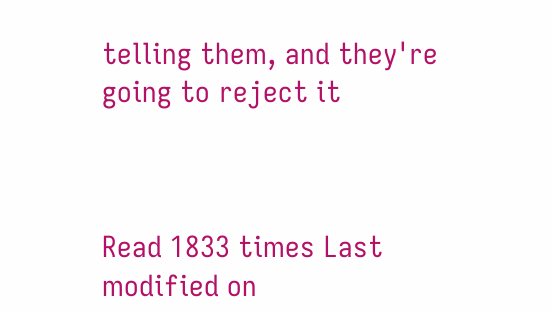telling them, and they're going to reject it



Read 1833 times Last modified on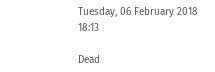Tuesday, 06 February 2018 18:13

Dead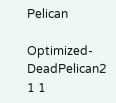Pelican

Optimized-DeadPelican2 1 1